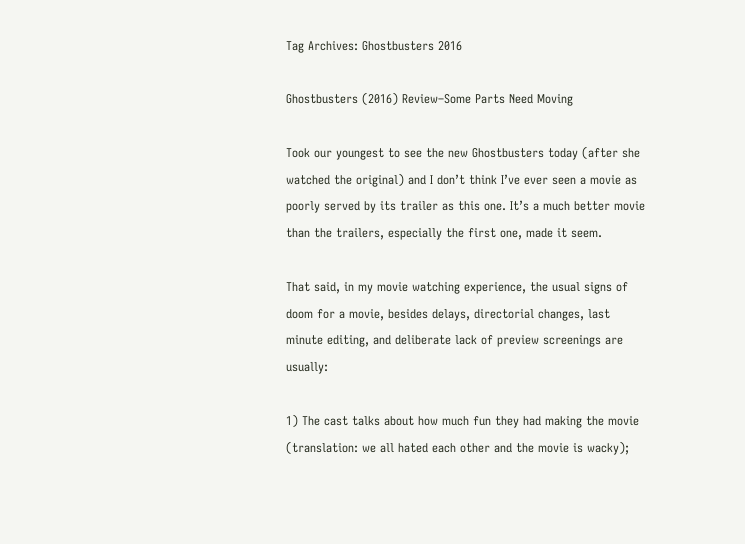Tag Archives: Ghostbusters 2016

Ghostbusters (2016) Review–Some Parts Need Moving

Took our youngest to see the new Ghostbusters today (after she watched the original) and I don’t think I’ve ever seen a movie as poorly served by its trailer as this one. It’s a much better movie than the trailers, especially the first one, made it seem.

That said, in my movie watching experience, the usual signs of doom for a movie, besides delays, directorial changes, last minute editing, and deliberate lack of preview screenings are usually:

1) The cast talks about how much fun they had making the movie (translation: we all hated each other and the movie is wacky);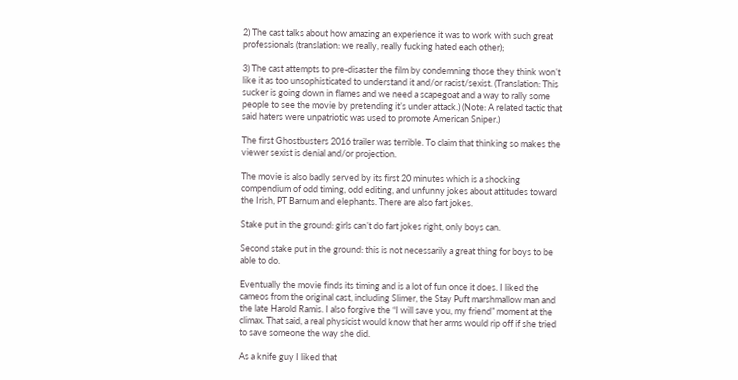2) The cast talks about how amazing an experience it was to work with such great professionals (translation: we really, really fucking hated each other);

3) The cast attempts to pre-disaster the film by condemning those they think won’t like it as too unsophisticated to understand it and/or racist/sexist. (Translation: This sucker is going down in flames and we need a scapegoat and a way to rally some people to see the movie by pretending it’s under attack.) (Note: A related tactic that said haters were unpatriotic was used to promote American Sniper.)

The first Ghostbusters 2016 trailer was terrible. To claim that thinking so makes the viewer sexist is denial and/or projection.

The movie is also badly served by its first 20 minutes which is a shocking compendium of odd timing, odd editing, and unfunny jokes about attitudes toward the Irish, PT Barnum and elephants. There are also fart jokes.

Stake put in the ground: girls can’t do fart jokes right, only boys can.

Second stake put in the ground: this is not necessarily a great thing for boys to be able to do.

Eventually the movie finds its timing and is a lot of fun once it does. I liked the cameos from the original cast, including Slimer, the Stay Puft marshmallow man and the late Harold Ramis. I also forgive the “I will save you, my friend” moment at the climax. That said, a real physicist would know that her arms would rip off if she tried to save someone the way she did.

As a knife guy I liked that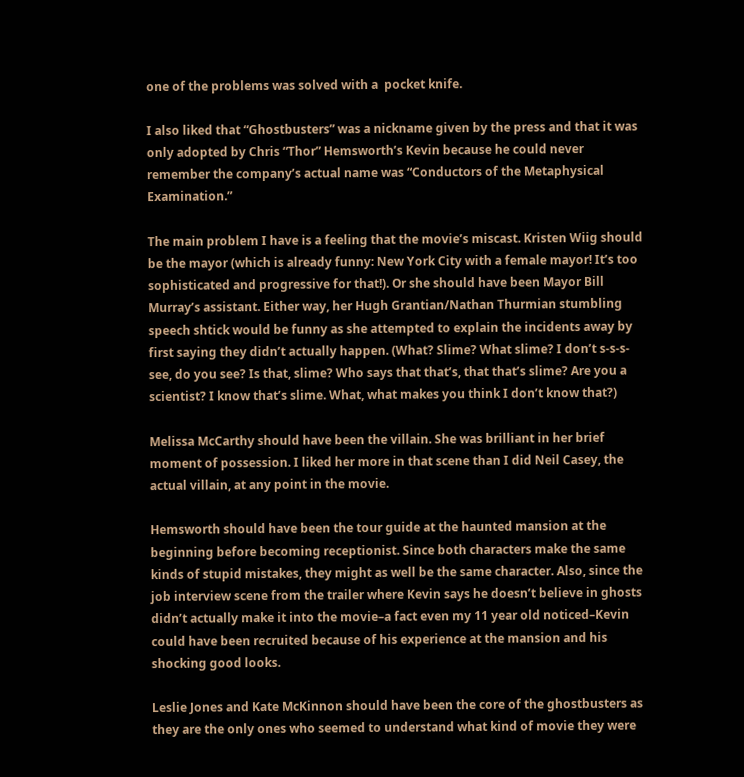one of the problems was solved with a  pocket knife.

I also liked that “Ghostbusters” was a nickname given by the press and that it was only adopted by Chris “Thor” Hemsworth’s Kevin because he could never remember the company’s actual name was “Conductors of the Metaphysical Examination.”

The main problem I have is a feeling that the movie’s miscast. Kristen Wiig should be the mayor (which is already funny: New York City with a female mayor! It’s too sophisticated and progressive for that!). Or she should have been Mayor Bill Murray’s assistant. Either way, her Hugh Grantian/Nathan Thurmian stumbling speech shtick would be funny as she attempted to explain the incidents away by first saying they didn’t actually happen. (What? Slime? What slime? I don’t s-s-s-see, do you see? Is that, slime? Who says that that’s, that that’s slime? Are you a scientist? I know that’s slime. What, what makes you think I don’t know that?)

Melissa McCarthy should have been the villain. She was brilliant in her brief moment of possession. I liked her more in that scene than I did Neil Casey, the actual villain, at any point in the movie.

Hemsworth should have been the tour guide at the haunted mansion at the beginning before becoming receptionist. Since both characters make the same kinds of stupid mistakes, they might as well be the same character. Also, since the job interview scene from the trailer where Kevin says he doesn’t believe in ghosts didn’t actually make it into the movie–a fact even my 11 year old noticed–Kevin could have been recruited because of his experience at the mansion and his shocking good looks.

Leslie Jones and Kate McKinnon should have been the core of the ghostbusters as they are the only ones who seemed to understand what kind of movie they were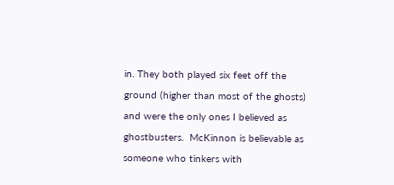in. They both played six feet off the ground (higher than most of the ghosts) and were the only ones I believed as ghostbusters.  McKinnon is believable as someone who tinkers with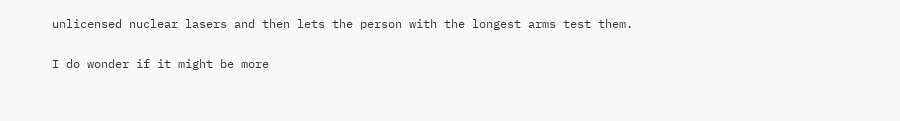unlicensed nuclear lasers and then lets the person with the longest arms test them.

I do wonder if it might be more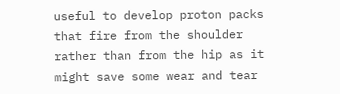useful to develop proton packs that fire from the shoulder rather than from the hip as it might save some wear and tear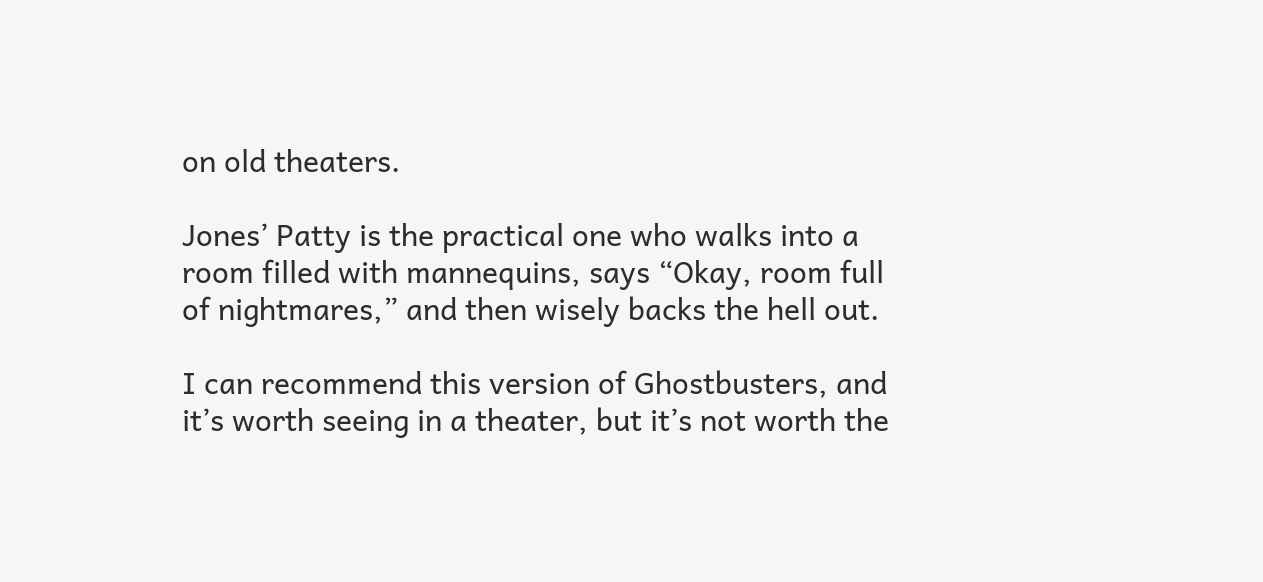on old theaters.

Jones’ Patty is the practical one who walks into a room filled with mannequins, says “Okay, room full of nightmares,” and then wisely backs the hell out.

I can recommend this version of Ghostbusters, and it’s worth seeing in a theater, but it’s not worth the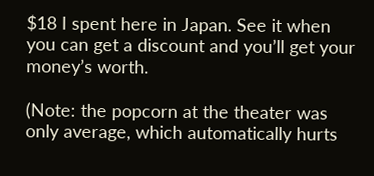$18 I spent here in Japan. See it when you can get a discount and you’ll get your money’s worth.

(Note: the popcorn at the theater was only average, which automatically hurts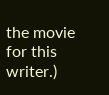the movie for this writer.)